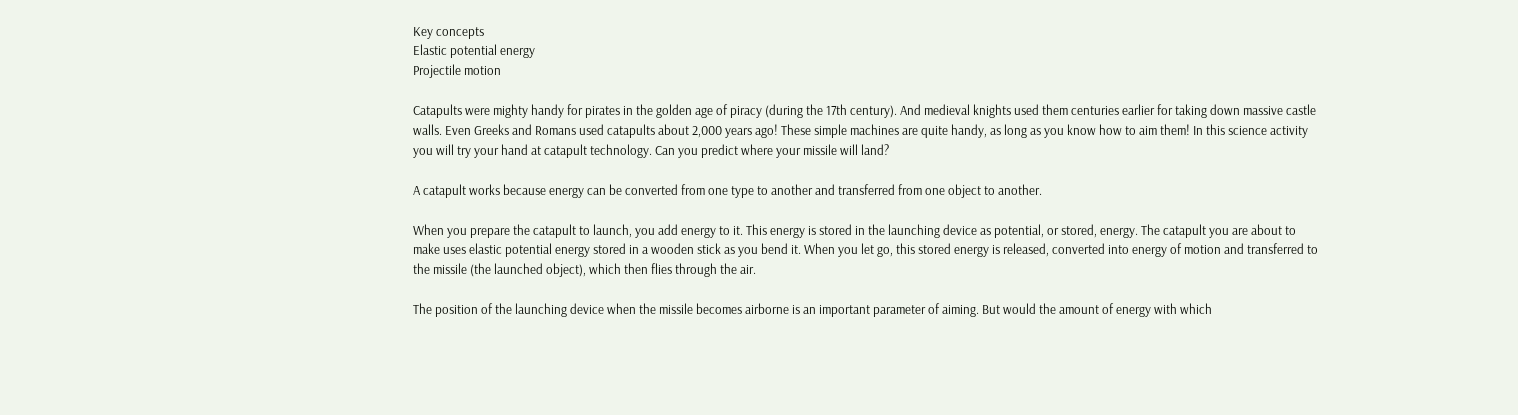Key concepts
Elastic potential energy
Projectile motion

Catapults were mighty handy for pirates in the golden age of piracy (during the 17th century). And medieval knights used them centuries earlier for taking down massive castle walls. Even Greeks and Romans used catapults about 2,000 years ago! These simple machines are quite handy, as long as you know how to aim them! In this science activity you will try your hand at catapult technology. Can you predict where your missile will land?

A catapult works because energy can be converted from one type to another and transferred from one object to another.

When you prepare the catapult to launch, you add energy to it. This energy is stored in the launching device as potential, or stored, energy. The catapult you are about to make uses elastic potential energy stored in a wooden stick as you bend it. When you let go, this stored energy is released, converted into energy of motion and transferred to the missile (the launched object), which then flies through the air.

The position of the launching device when the missile becomes airborne is an important parameter of aiming. But would the amount of energy with which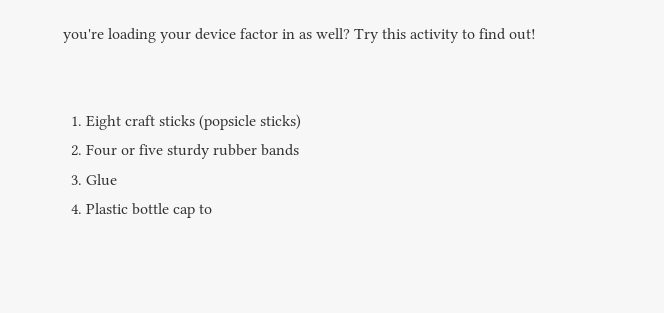you're loading your device factor in as well? Try this activity to find out!


  1. Eight craft sticks (popsicle sticks)
  2. Four or five sturdy rubber bands
  3. Glue
  4. Plastic bottle cap to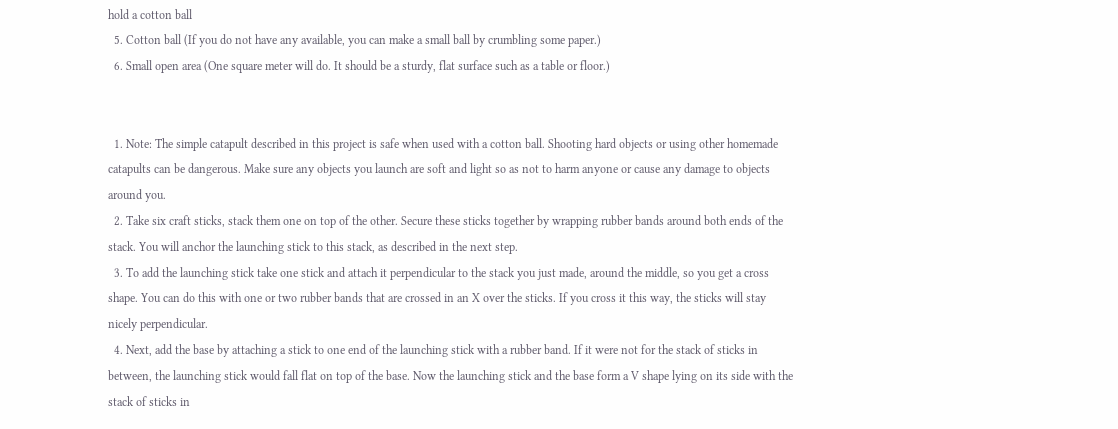hold a cotton ball
  5. Cotton ball (If you do not have any available, you can make a small ball by crumbling some paper.)
  6. Small open area (One square meter will do. It should be a sturdy, flat surface such as a table or floor.)


  1. Note: The simple catapult described in this project is safe when used with a cotton ball. Shooting hard objects or using other homemade catapults can be dangerous. Make sure any objects you launch are soft and light so as not to harm anyone or cause any damage to objects around you.
  2. Take six craft sticks, stack them one on top of the other. Secure these sticks together by wrapping rubber bands around both ends of the stack. You will anchor the launching stick to this stack, as described in the next step.
  3. To add the launching stick take one stick and attach it perpendicular to the stack you just made, around the middle, so you get a cross shape. You can do this with one or two rubber bands that are crossed in an X over the sticks. If you cross it this way, the sticks will stay nicely perpendicular.
  4. Next, add the base by attaching a stick to one end of the launching stick with a rubber band. If it were not for the stack of sticks in between, the launching stick would fall flat on top of the base. Now the launching stick and the base form a V shape lying on its side with the stack of sticks in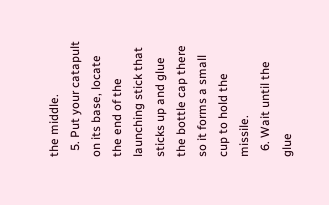the middle.
  5. Put your catapult on its base, locate the end of the launching stick that sticks up and glue the bottle cap there so it forms a small cup to hold the missile.
  6. Wait until the glue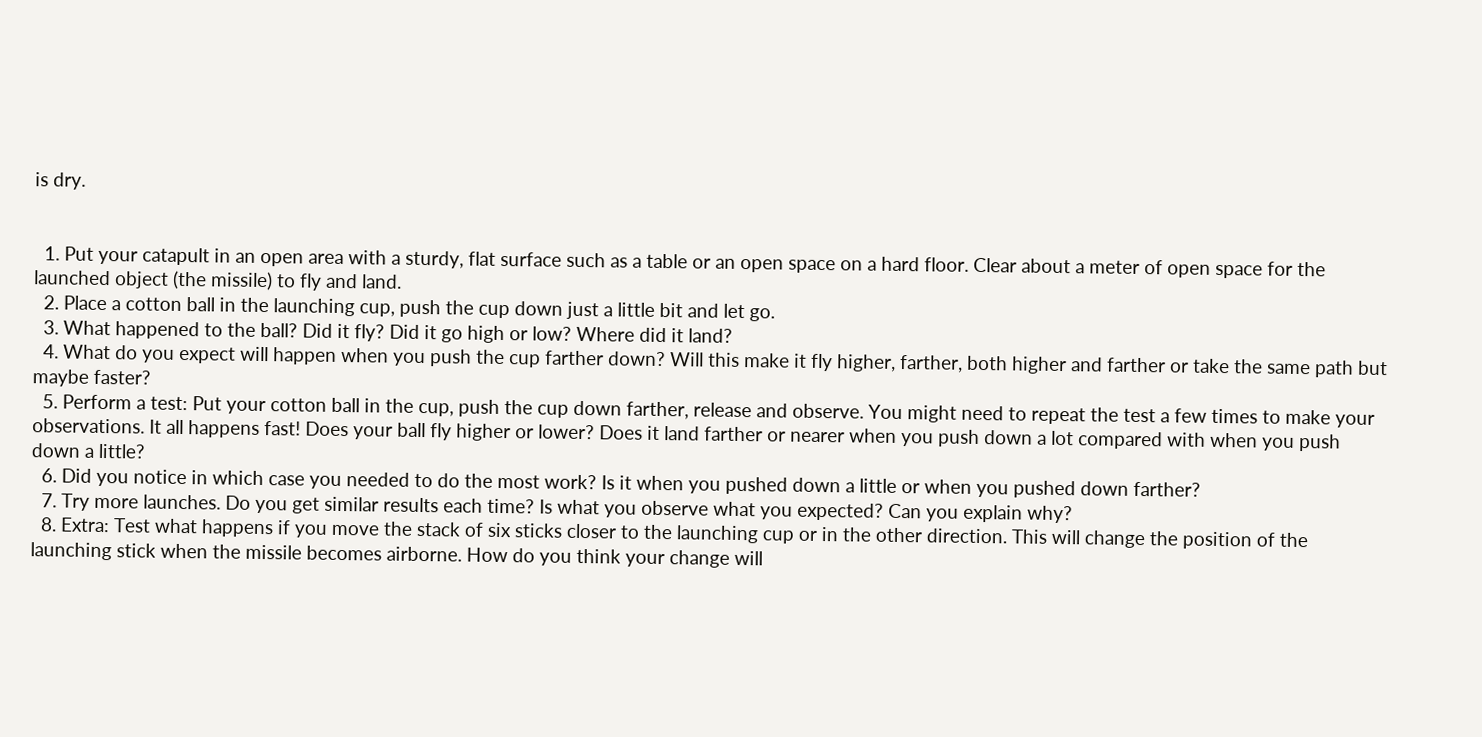is dry.


  1. Put your catapult in an open area with a sturdy, flat surface such as a table or an open space on a hard floor. Clear about a meter of open space for the launched object (the missile) to fly and land.
  2. Place a cotton ball in the launching cup, push the cup down just a little bit and let go.
  3. What happened to the ball? Did it fly? Did it go high or low? Where did it land?
  4. What do you expect will happen when you push the cup farther down? Will this make it fly higher, farther, both higher and farther or take the same path but maybe faster?
  5. Perform a test: Put your cotton ball in the cup, push the cup down farther, release and observe. You might need to repeat the test a few times to make your observations. It all happens fast! Does your ball fly higher or lower? Does it land farther or nearer when you push down a lot compared with when you push down a little?
  6. Did you notice in which case you needed to do the most work? Is it when you pushed down a little or when you pushed down farther?
  7. Try more launches. Do you get similar results each time? Is what you observe what you expected? Can you explain why?
  8. Extra: Test what happens if you move the stack of six sticks closer to the launching cup or in the other direction. This will change the position of the launching stick when the missile becomes airborne. How do you think your change will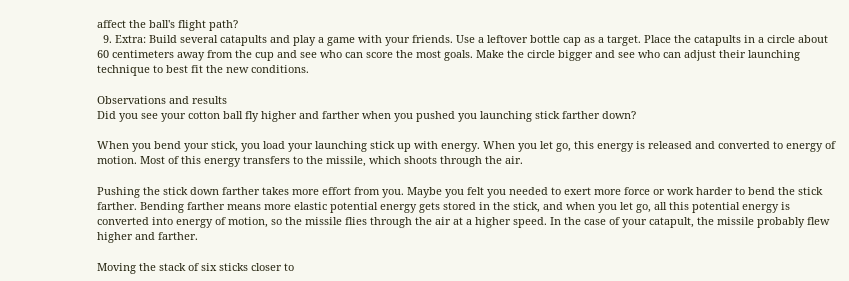affect the ball's flight path?
  9. Extra: Build several catapults and play a game with your friends. Use a leftover bottle cap as a target. Place the catapults in a circle about 60 centimeters away from the cup and see who can score the most goals. Make the circle bigger and see who can adjust their launching technique to best fit the new conditions.

Observations and results
Did you see your cotton ball fly higher and farther when you pushed you launching stick farther down?

When you bend your stick, you load your launching stick up with energy. When you let go, this energy is released and converted to energy of motion. Most of this energy transfers to the missile, which shoots through the air.

Pushing the stick down farther takes more effort from you. Maybe you felt you needed to exert more force or work harder to bend the stick farther. Bending farther means more elastic potential energy gets stored in the stick, and when you let go, all this potential energy is converted into energy of motion, so the missile flies through the air at a higher speed. In the case of your catapult, the missile probably flew higher and farther.

Moving the stack of six sticks closer to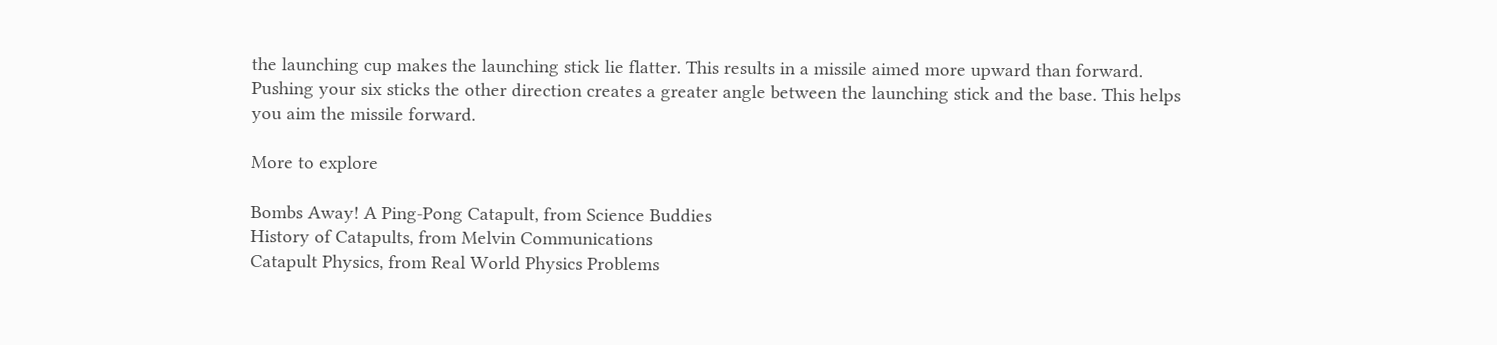the launching cup makes the launching stick lie flatter. This results in a missile aimed more upward than forward. Pushing your six sticks the other direction creates a greater angle between the launching stick and the base. This helps you aim the missile forward.

More to explore

Bombs Away! A Ping-Pong Catapult, from Science Buddies
History of Catapults, from Melvin Communications
Catapult Physics, from Real World Physics Problems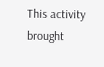This activity brought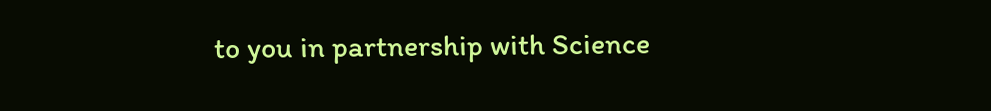to you in partnership with Science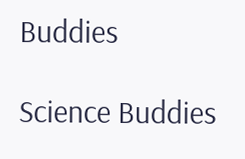Buddies

Science Buddies